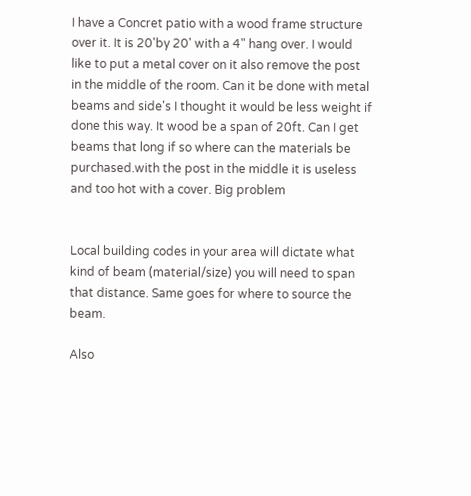I have a Concret patio with a wood frame structure over it. It is 20'by 20' with a 4" hang over. I would like to put a metal cover on it also remove the post in the middle of the room. Can it be done with metal beams and side's I thought it would be less weight if done this way. It wood be a span of 20ft. Can I get beams that long if so where can the materials be purchased.with the post in the middle it is useless and too hot with a cover. Big problem


Local building codes in your area will dictate what kind of beam (material/size) you will need to span that distance. Same goes for where to source the beam.

Also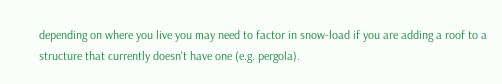depending on where you live you may need to factor in snow-load if you are adding a roof to a structure that currently doesn't have one (e.g. pergola).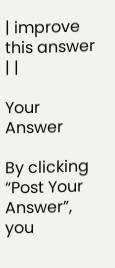| improve this answer | |

Your Answer

By clicking “Post Your Answer”, you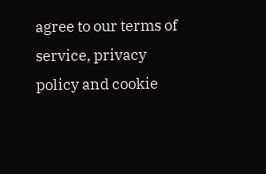agree to our terms of service, privacy policy and cookie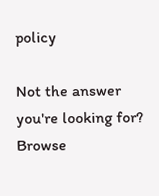policy

Not the answer you're looking for? Browse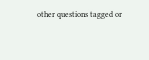other questions tagged or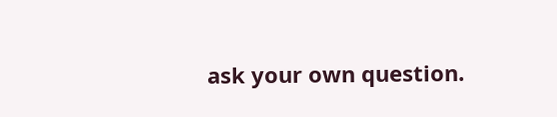ask your own question.